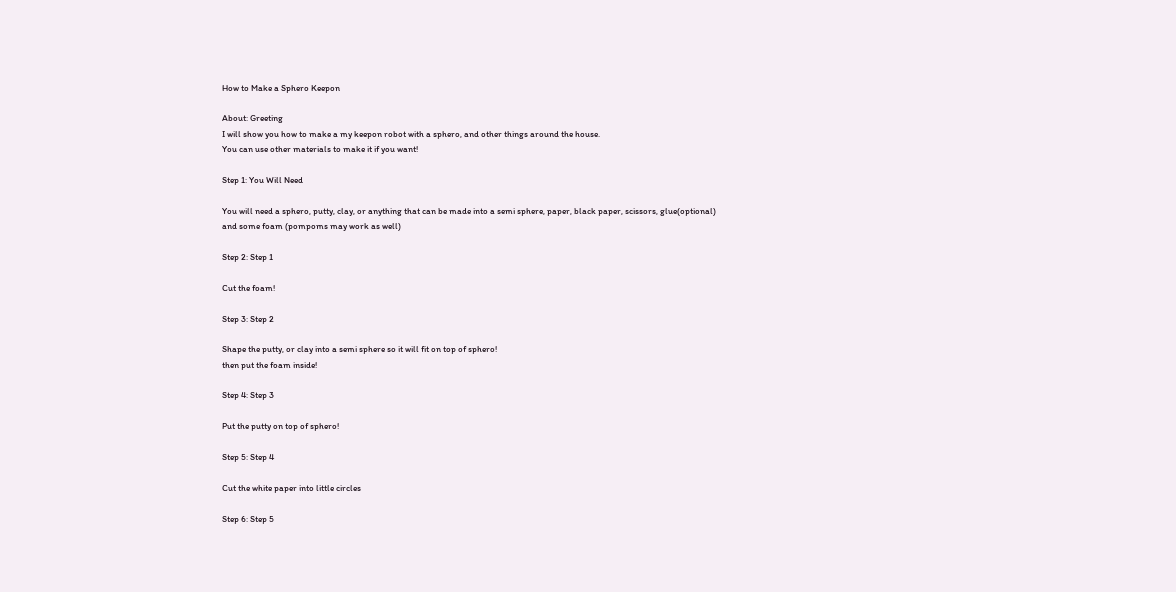How to Make a Sphero Keepon

About: Greeting
I will show you how to make a my keepon robot with a sphero, and other things around the house.
You can use other materials to make it if you want!

Step 1: You Will Need

You will need a sphero, putty, clay, or anything that can be made into a semi sphere, paper, black paper, scissors, glue(optional)
and some foam (pompoms may work as well)

Step 2: Step 1

Cut the foam!

Step 3: Step 2

Shape the putty, or clay into a semi sphere so it will fit on top of sphero!
then put the foam inside!

Step 4: Step 3

Put the putty on top of sphero!

Step 5: Step 4

Cut the white paper into little circles

Step 6: Step 5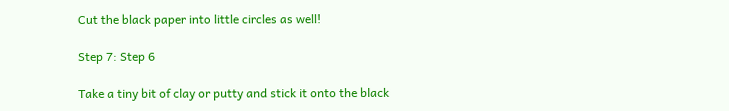Cut the black paper into little circles as well!

Step 7: Step 6

Take a tiny bit of clay or putty and stick it onto the black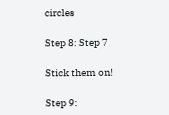circles

Step 8: Step 7

Stick them on!

Step 9: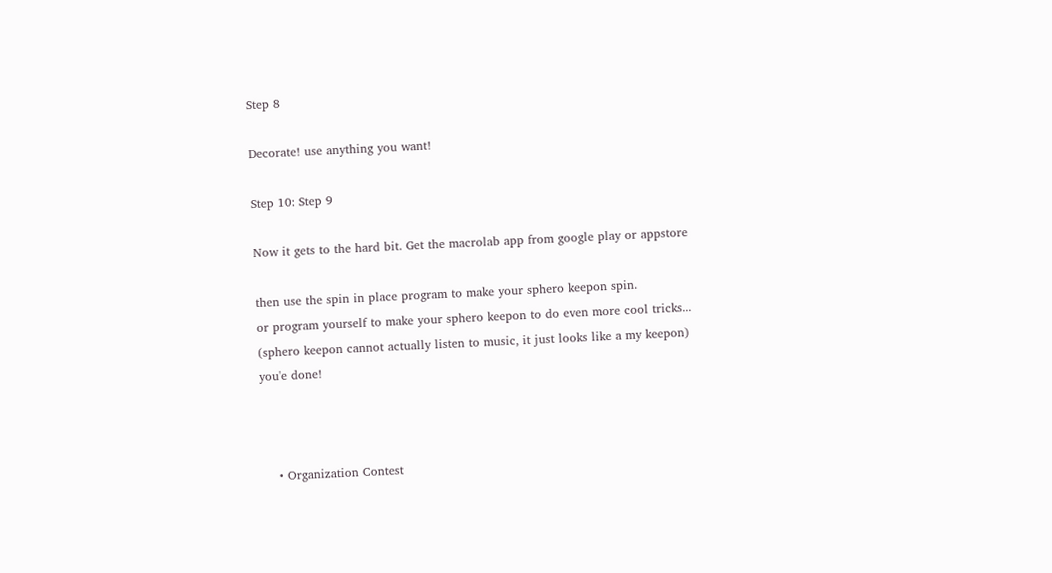Step 8

Decorate! use anything you want!

Step 10: Step 9

Now it gets to the hard bit. Get the macrolab app from google play or appstore

then use the spin in place program to make your sphero keepon spin.
or program yourself to make your sphero keepon to do even more cool tricks...
(sphero keepon cannot actually listen to music, it just looks like a my keepon)
you'e done!



    • Organization Contest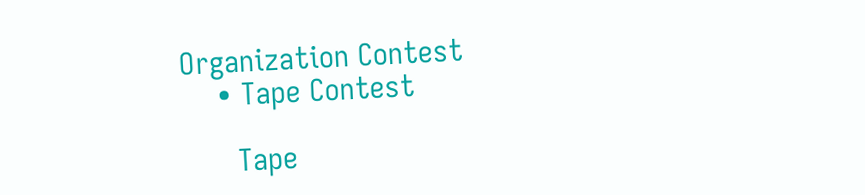Organization Contest
    • Tape Contest

      Tape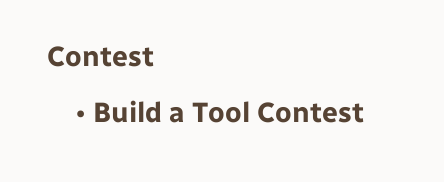Contest
    • Build a Tool Contest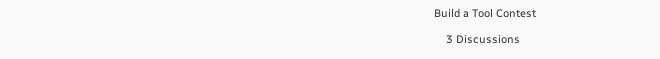Build a Tool Contest

    3 Discussions